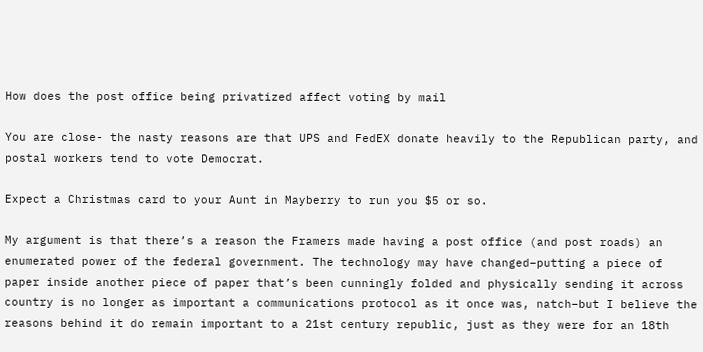How does the post office being privatized affect voting by mail

You are close- the nasty reasons are that UPS and FedEX donate heavily to the Republican party, and postal workers tend to vote Democrat.

Expect a Christmas card to your Aunt in Mayberry to run you $5 or so.

My argument is that there’s a reason the Framers made having a post office (and post roads) an enumerated power of the federal government. The technology may have changed–putting a piece of paper inside another piece of paper that’s been cunningly folded and physically sending it across country is no longer as important a communications protocol as it once was, natch–but I believe the reasons behind it do remain important to a 21st century republic, just as they were for an 18th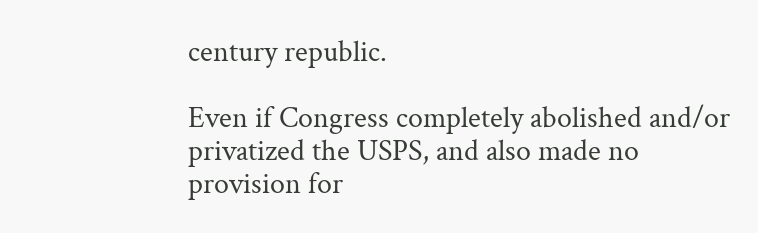century republic.

Even if Congress completely abolished and/or privatized the USPS, and also made no provision for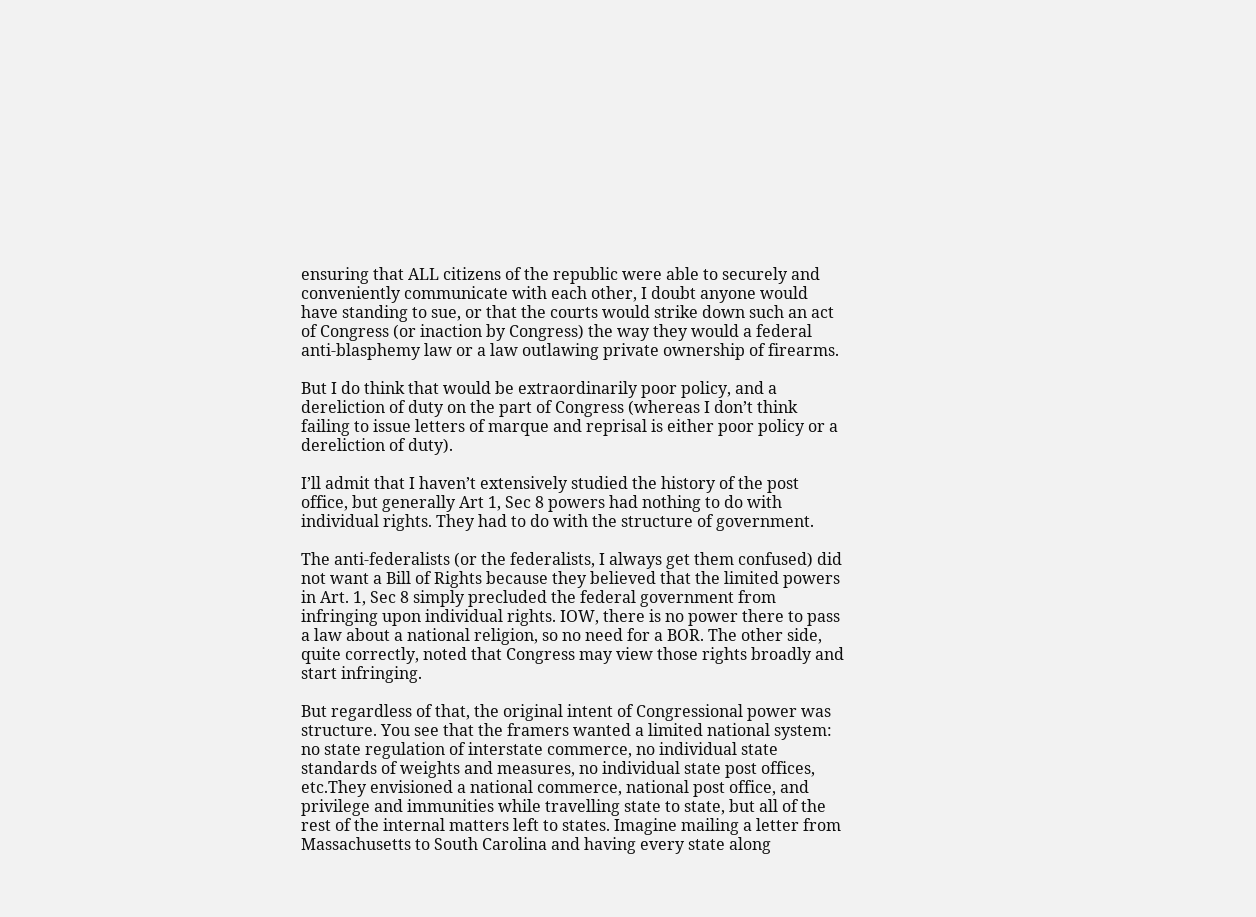ensuring that ALL citizens of the republic were able to securely and conveniently communicate with each other, I doubt anyone would have standing to sue, or that the courts would strike down such an act of Congress (or inaction by Congress) the way they would a federal anti-blasphemy law or a law outlawing private ownership of firearms.

But I do think that would be extraordinarily poor policy, and a dereliction of duty on the part of Congress (whereas I don’t think failing to issue letters of marque and reprisal is either poor policy or a dereliction of duty).

I’ll admit that I haven’t extensively studied the history of the post office, but generally Art 1, Sec 8 powers had nothing to do with individual rights. They had to do with the structure of government.

The anti-federalists (or the federalists, I always get them confused) did not want a Bill of Rights because they believed that the limited powers in Art. 1, Sec 8 simply precluded the federal government from infringing upon individual rights. IOW, there is no power there to pass a law about a national religion, so no need for a BOR. The other side, quite correctly, noted that Congress may view those rights broadly and start infringing.

But regardless of that, the original intent of Congressional power was structure. You see that the framers wanted a limited national system: no state regulation of interstate commerce, no individual state standards of weights and measures, no individual state post offices, etc.They envisioned a national commerce, national post office, and privilege and immunities while travelling state to state, but all of the rest of the internal matters left to states. Imagine mailing a letter from Massachusetts to South Carolina and having every state along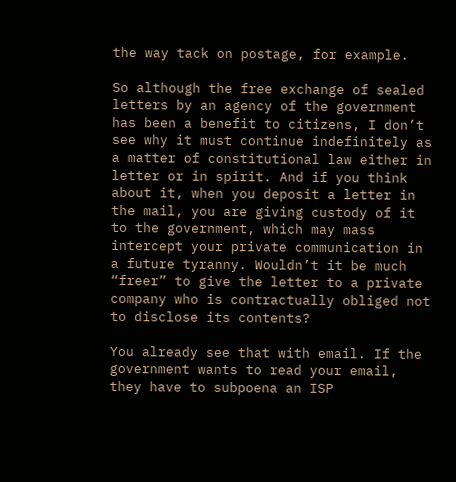the way tack on postage, for example.

So although the free exchange of sealed letters by an agency of the government has been a benefit to citizens, I don’t see why it must continue indefinitely as a matter of constitutional law either in letter or in spirit. And if you think about it, when you deposit a letter in the mail, you are giving custody of it to the government, which may mass intercept your private communication in a future tyranny. Wouldn’t it be much “freer” to give the letter to a private company who is contractually obliged not to disclose its contents?

You already see that with email. If the government wants to read your email, they have to subpoena an ISP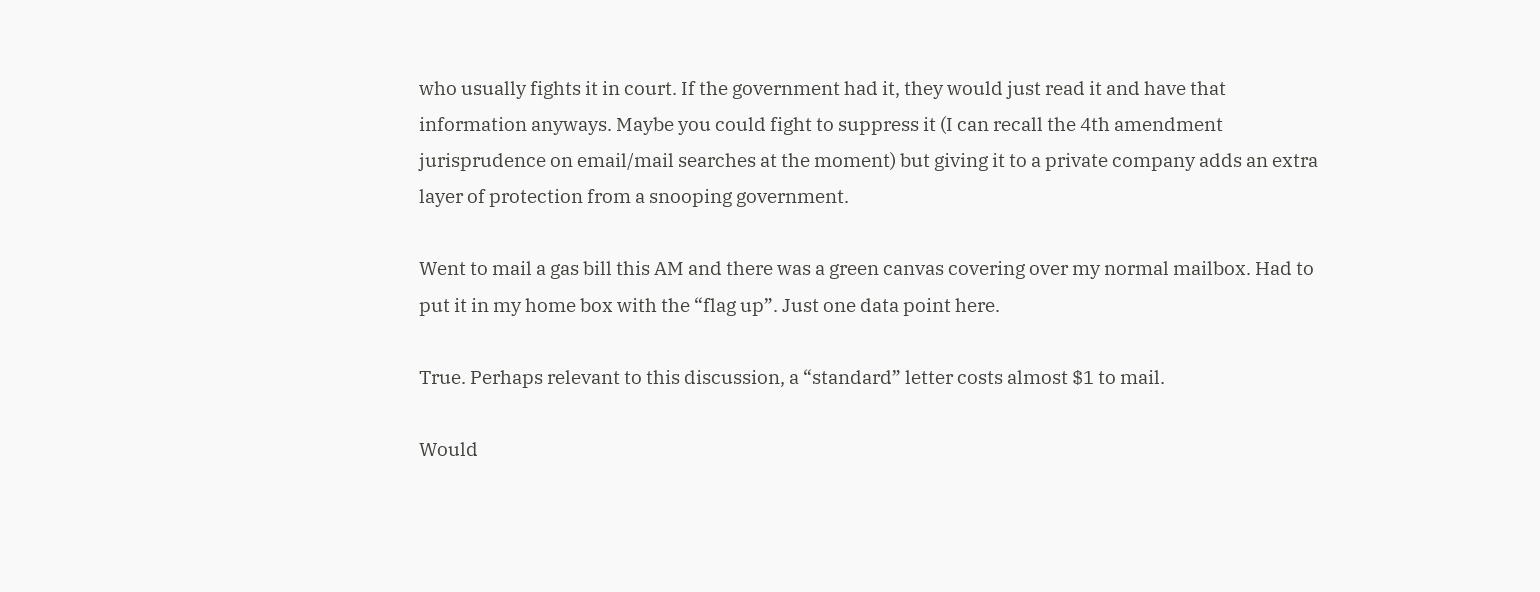who usually fights it in court. If the government had it, they would just read it and have that information anyways. Maybe you could fight to suppress it (I can recall the 4th amendment jurisprudence on email/mail searches at the moment) but giving it to a private company adds an extra layer of protection from a snooping government.

Went to mail a gas bill this AM and there was a green canvas covering over my normal mailbox. Had to put it in my home box with the “flag up”. Just one data point here.

True. Perhaps relevant to this discussion, a “standard” letter costs almost $1 to mail.

Would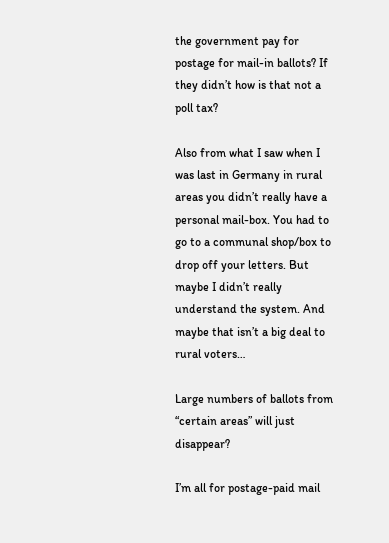the government pay for postage for mail-in ballots? If they didn’t how is that not a poll tax?

Also from what I saw when I was last in Germany in rural areas you didn’t really have a personal mail-box. You had to go to a communal shop/box to drop off your letters. But maybe I didn’t really understand the system. And maybe that isn’t a big deal to rural voters…

Large numbers of ballots from “certain areas” will just disappear?

I’m all for postage-paid mail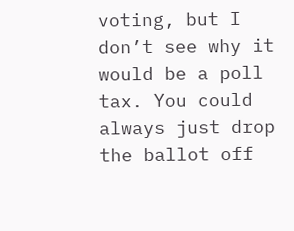voting, but I don’t see why it would be a poll tax. You could always just drop the ballot off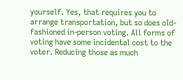yourself. Yes, that requires you to arrange transportation, but so does old-fashioned in-person voting. All forms of voting have some incidental cost to the voter. Reducing those as much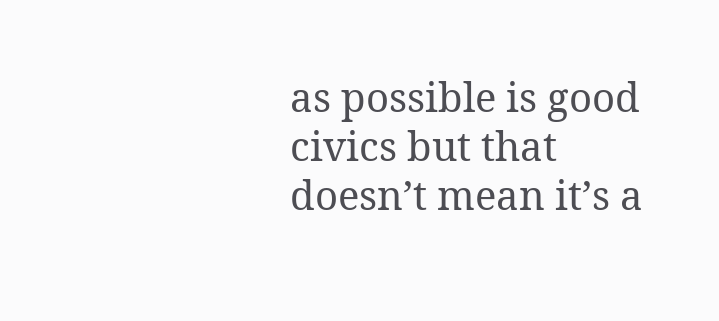as possible is good civics but that doesn’t mean it’s a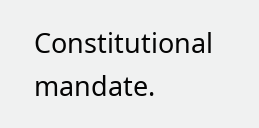Constitutional mandate.